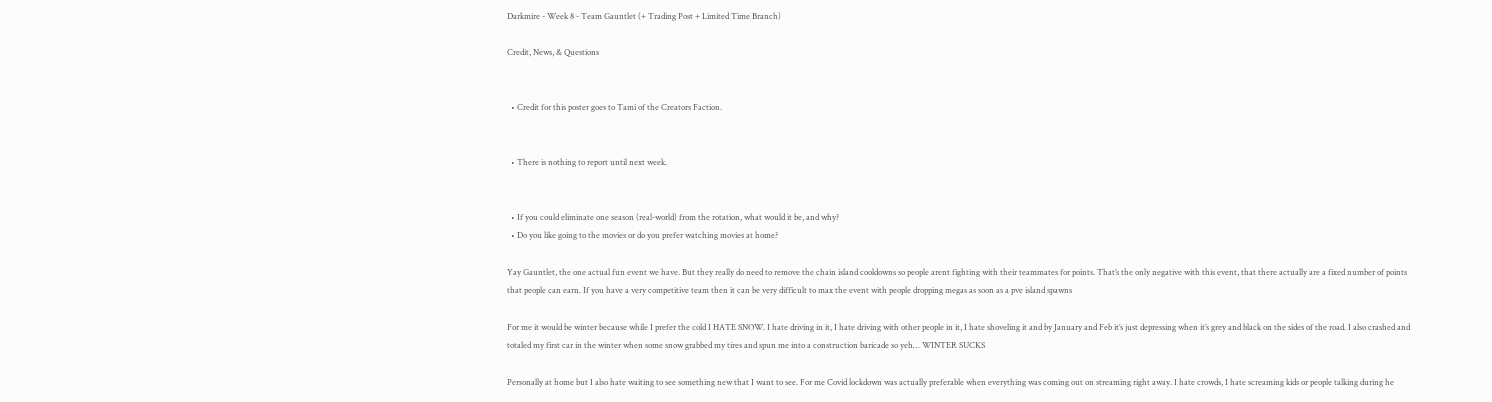Darkmire - Week 8 - Team Gauntlet (+ Trading Post + Limited Time Branch)

Credit, News, & Questions


  • Credit for this poster goes to Tami of the Creators Faction.


  • There is nothing to report until next week.


  • If you could eliminate one season (real-world) from the rotation, what would it be, and why?
  • Do you like going to the movies or do you prefer watching movies at home?

Yay Gauntlet, the one actual fun event we have. But they really do need to remove the chain island cooldowns so people arent fighting with their teammates for points. That’s the only negative with this event, that there actually are a fixed number of points that people can earn. If you have a very competitive team then it can be very difficult to max the event with people dropping megas as soon as a pve island spawns

For me it would be winter because while I prefer the cold I HATE SNOW. I hate driving in it, I hate driving with other people in it, I hate shoveling it and by January and Feb it’s just depressing when it’s grey and black on the sides of the road. I also crashed and totaled my first car in the winter when some snow grabbed my tires and spun me into a construction baricade so yeh… WINTER SUCKS

Personally at home but I also hate waiting to see something new that I want to see. For me Covid lockdown was actually preferable when everything was coming out on streaming right away. I hate crowds, I hate screaming kids or people talking during he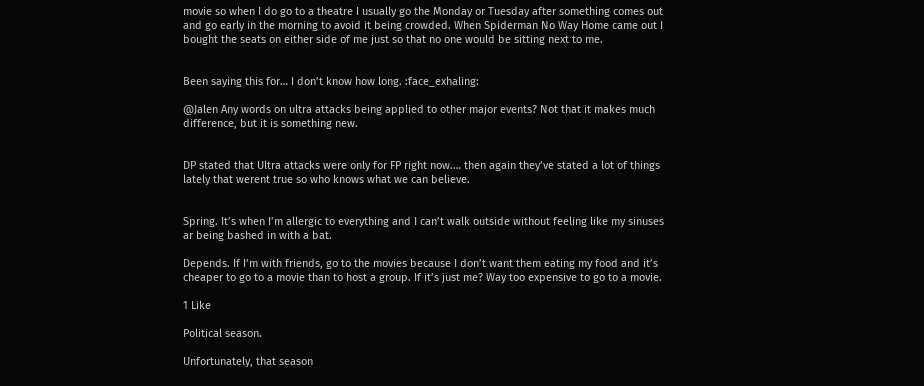movie so when I do go to a theatre I usually go the Monday or Tuesday after something comes out and go early in the morning to avoid it being crowded. When Spiderman No Way Home came out I bought the seats on either side of me just so that no one would be sitting next to me.


Been saying this for… I don’t know how long. :face_exhaling:

@Jalen Any words on ultra attacks being applied to other major events? Not that it makes much difference, but it is something new.


DP stated that Ultra attacks were only for FP right now.… then again they’ve stated a lot of things lately that werent true so who knows what we can believe.


Spring. It’s when I’m allergic to everything and I can’t walk outside without feeling like my sinuses ar being bashed in with a bat.

Depends. If I’m with friends, go to the movies because I don’t want them eating my food and it’s cheaper to go to a movie than to host a group. If it’s just me? Way too expensive to go to a movie.

1 Like

Political season.

Unfortunately, that season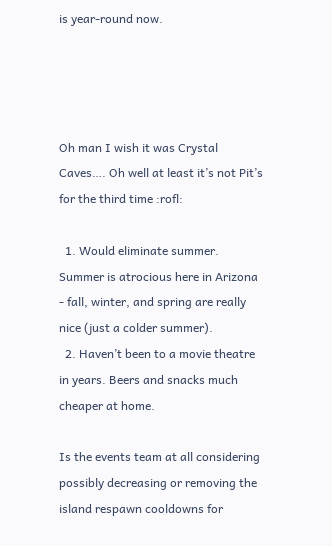is year-round now.




Oh man I wish it was Crystal Caves…. Oh well at least it’s not Pit’s for the third time :rofl:

  1. Would eliminate summer. Summer is atrocious here in Arizona - fall, winter, and spring are really nice (just a colder summer).
  2. Haven’t been to a movie theatre in years. Beers and snacks much cheaper at home.

Is the events team at all considering possibly decreasing or removing the island respawn cooldowns for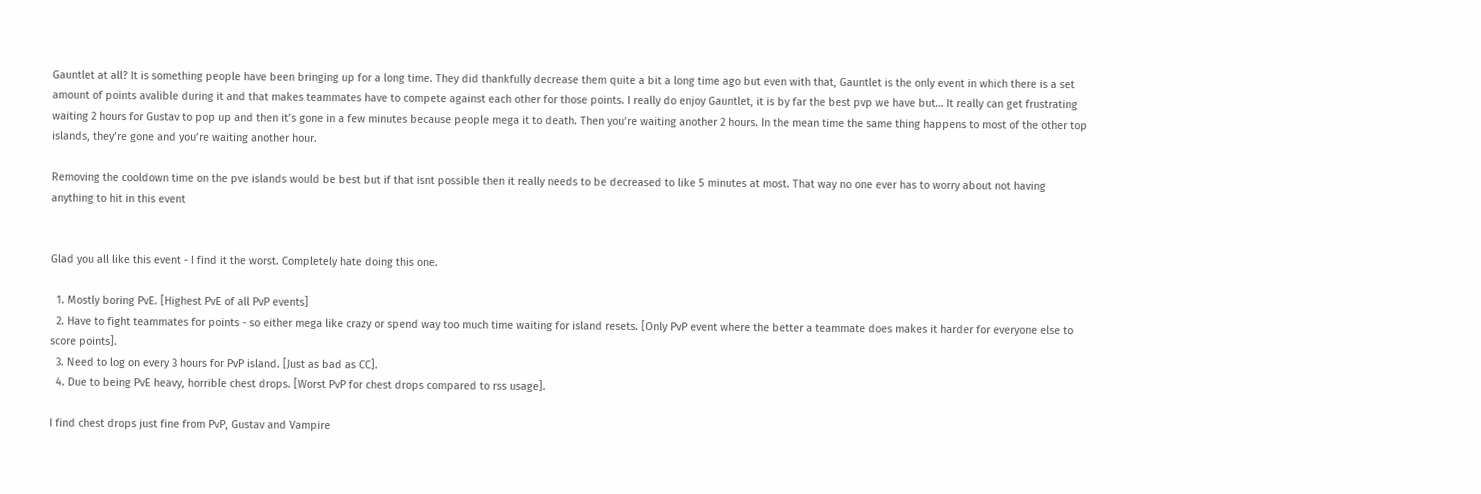Gauntlet at all? It is something people have been bringing up for a long time. They did thankfully decrease them quite a bit a long time ago but even with that, Gauntlet is the only event in which there is a set amount of points avalible during it and that makes teammates have to compete against each other for those points. I really do enjoy Gauntlet, it is by far the best pvp we have but… It really can get frustrating waiting 2 hours for Gustav to pop up and then it’s gone in a few minutes because people mega it to death. Then you’re waiting another 2 hours. In the mean time the same thing happens to most of the other top islands, they’re gone and you’re waiting another hour.

Removing the cooldown time on the pve islands would be best but if that isnt possible then it really needs to be decreased to like 5 minutes at most. That way no one ever has to worry about not having anything to hit in this event


Glad you all like this event - I find it the worst. Completely hate doing this one.

  1. Mostly boring PvE. [Highest PvE of all PvP events]
  2. Have to fight teammates for points - so either mega like crazy or spend way too much time waiting for island resets. [Only PvP event where the better a teammate does makes it harder for everyone else to score points].
  3. Need to log on every 3 hours for PvP island. [Just as bad as CC].
  4. Due to being PvE heavy, horrible chest drops. [Worst PvP for chest drops compared to rss usage].

I find chest drops just fine from PvP, Gustav and Vampire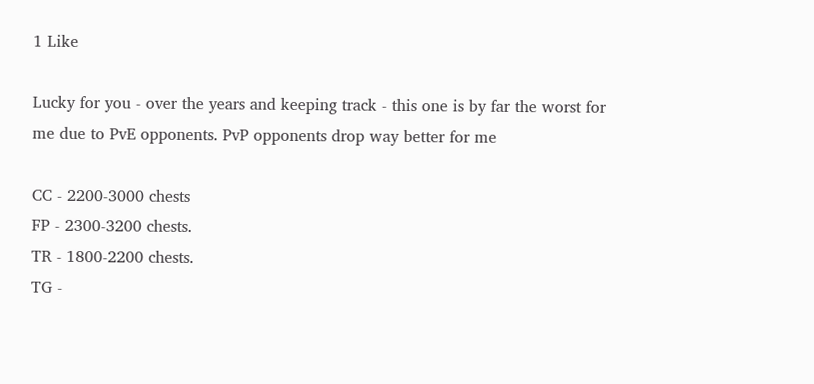1 Like

Lucky for you - over the years and keeping track - this one is by far the worst for me due to PvE opponents. PvP opponents drop way better for me

CC - 2200-3000 chests
FP - 2300-3200 chests.
TR - 1800-2200 chests.
TG -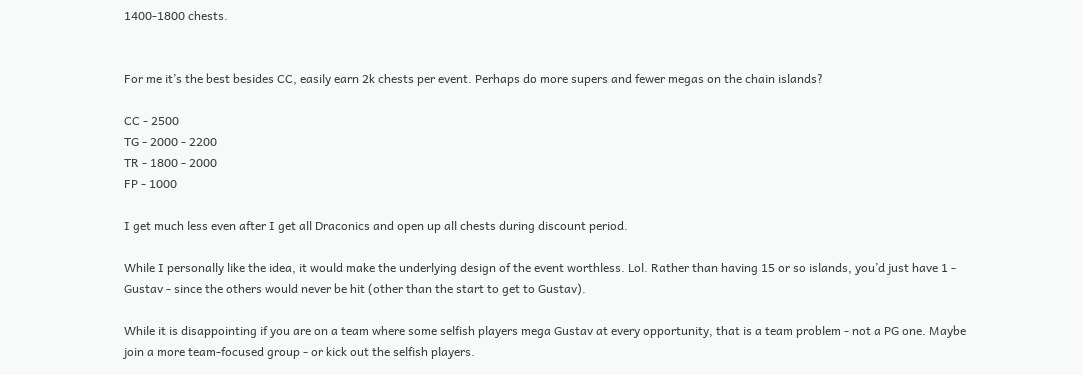1400-1800 chests.


For me it’s the best besides CC, easily earn 2k chests per event. Perhaps do more supers and fewer megas on the chain islands?

CC - 2500
TG - 2000 - 2200
TR - 1800 - 2000
FP - 1000

I get much less even after I get all Draconics and open up all chests during discount period.

While I personally like the idea, it would make the underlying design of the event worthless. Lol. Rather than having 15 or so islands, you’d just have 1 - Gustav - since the others would never be hit (other than the start to get to Gustav).

While it is disappointing if you are on a team where some selfish players mega Gustav at every opportunity, that is a team problem - not a PG one. Maybe join a more team-focused group - or kick out the selfish players.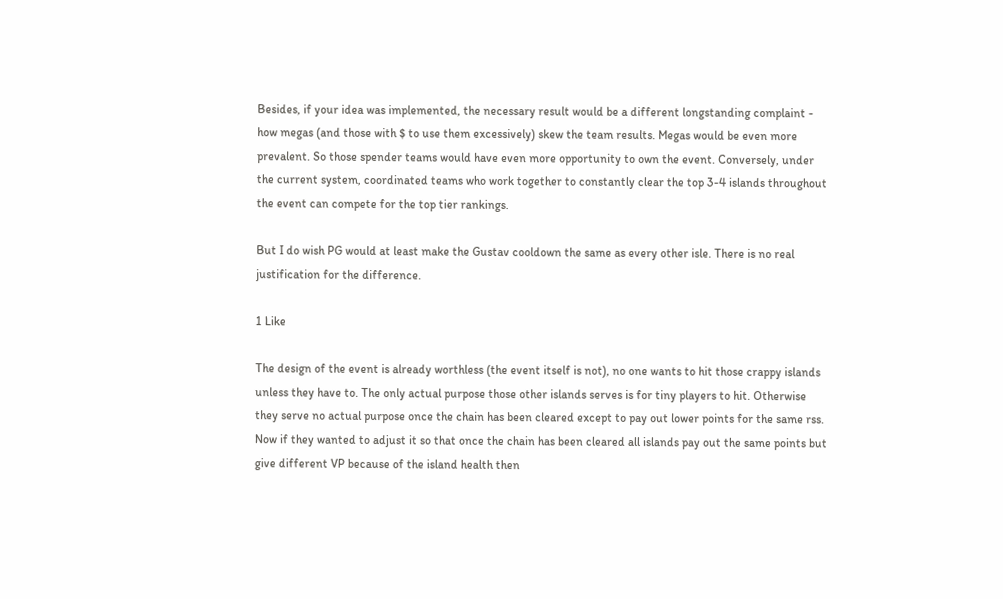Besides, if your idea was implemented, the necessary result would be a different longstanding complaint - how megas (and those with $ to use them excessively) skew the team results. Megas would be even more prevalent. So those spender teams would have even more opportunity to own the event. Conversely, under the current system, coordinated teams who work together to constantly clear the top 3-4 islands throughout the event can compete for the top tier rankings.

But I do wish PG would at least make the Gustav cooldown the same as every other isle. There is no real justification for the difference.

1 Like

The design of the event is already worthless (the event itself is not), no one wants to hit those crappy islands unless they have to. The only actual purpose those other islands serves is for tiny players to hit. Otherwise they serve no actual purpose once the chain has been cleared except to pay out lower points for the same rss. Now if they wanted to adjust it so that once the chain has been cleared all islands pay out the same points but give different VP because of the island health then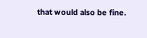that would also be fine.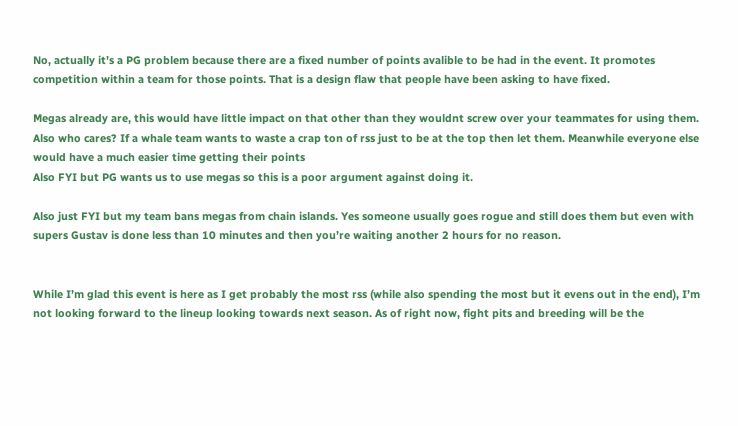No, actually it’s a PG problem because there are a fixed number of points avalible to be had in the event. It promotes competition within a team for those points. That is a design flaw that people have been asking to have fixed.

Megas already are, this would have little impact on that other than they wouldnt screw over your teammates for using them. Also who cares? If a whale team wants to waste a crap ton of rss just to be at the top then let them. Meanwhile everyone else would have a much easier time getting their points
Also FYI but PG wants us to use megas so this is a poor argument against doing it.

Also just FYI but my team bans megas from chain islands. Yes someone usually goes rogue and still does them but even with supers Gustav is done less than 10 minutes and then you’re waiting another 2 hours for no reason.


While I’m glad this event is here as I get probably the most rss (while also spending the most but it evens out in the end), I’m not looking forward to the lineup looking towards next season. As of right now, fight pits and breeding will be the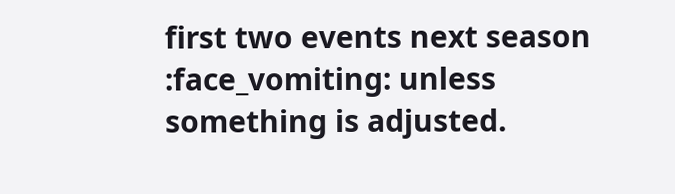first two events next season :face_vomiting: unless something is adjusted.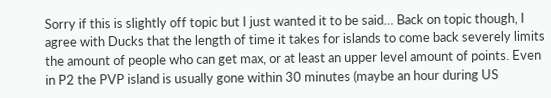Sorry if this is slightly off topic but I just wanted it to be said… Back on topic though, I agree with Ducks that the length of time it takes for islands to come back severely limits the amount of people who can get max, or at least an upper level amount of points. Even in P2 the PVP island is usually gone within 30 minutes (maybe an hour during US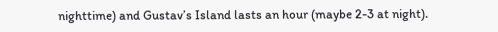nighttime) and Gustav’s Island lasts an hour (maybe 2-3 at night).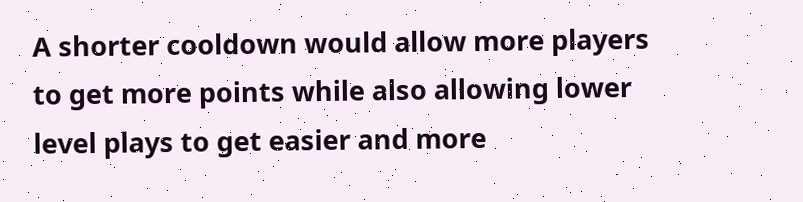A shorter cooldown would allow more players to get more points while also allowing lower level plays to get easier and more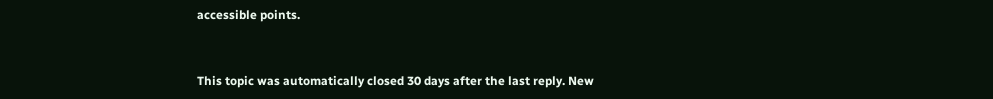accessible points.


This topic was automatically closed 30 days after the last reply. New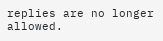replies are no longer allowed.